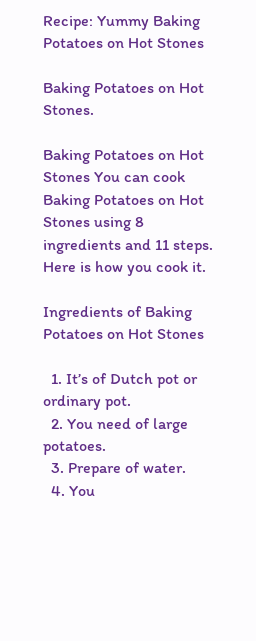Recipe: Yummy Baking Potatoes on Hot Stones

Baking Potatoes on Hot Stones.

Baking Potatoes on Hot Stones You can cook Baking Potatoes on Hot Stones using 8 ingredients and 11 steps. Here is how you cook it.

Ingredients of Baking Potatoes on Hot Stones

  1. It’s of Dutch pot or ordinary pot.
  2. You need of large potatoes.
  3. Prepare of water.
  4. You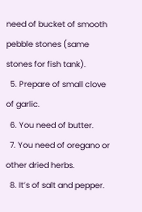need of bucket of smooth pebble stones (same stones for fish tank).
  5. Prepare of small clove of garlic.
  6. You need of butter.
  7. You need of oregano or other dried herbs.
  8. It’s of salt and pepper.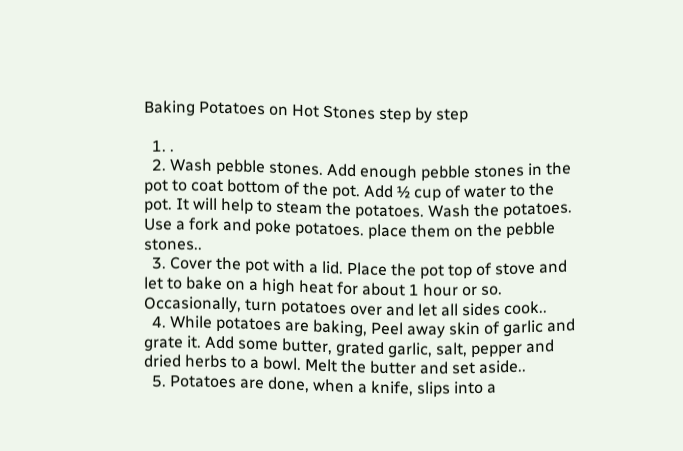Baking Potatoes on Hot Stones step by step

  1. .
  2. Wash pebble stones. Add enough pebble stones in the pot to coat bottom of the pot. Add ½ cup of water to the pot. It will help to steam the potatoes. Wash the potatoes. Use a fork and poke potatoes. place them on the pebble stones..
  3. Cover the pot with a lid. Place the pot top of stove and let to bake on a high heat for about 1 hour or so. Occasionally, turn potatoes over and let all sides cook..
  4. While potatoes are baking, Peel away skin of garlic and grate it. Add some butter, grated garlic, salt, pepper and dried herbs to a bowl. Melt the butter and set aside..
  5. Potatoes are done, when a knife, slips into a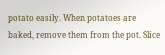potato easily. When potatoes are baked, remove them from the pot. Slice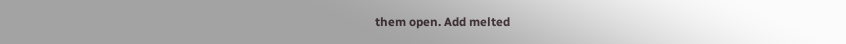them open. Add melted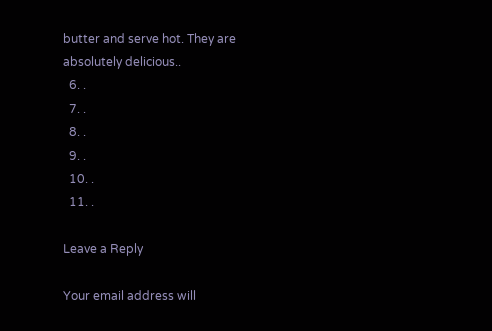butter and serve hot. They are absolutely delicious..
  6. .
  7. .
  8. .
  9. .
  10. .
  11. .

Leave a Reply

Your email address will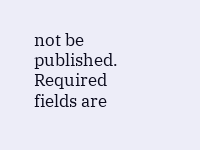not be published. Required fields are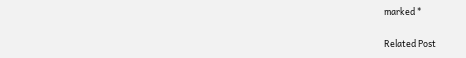marked *

Related Post